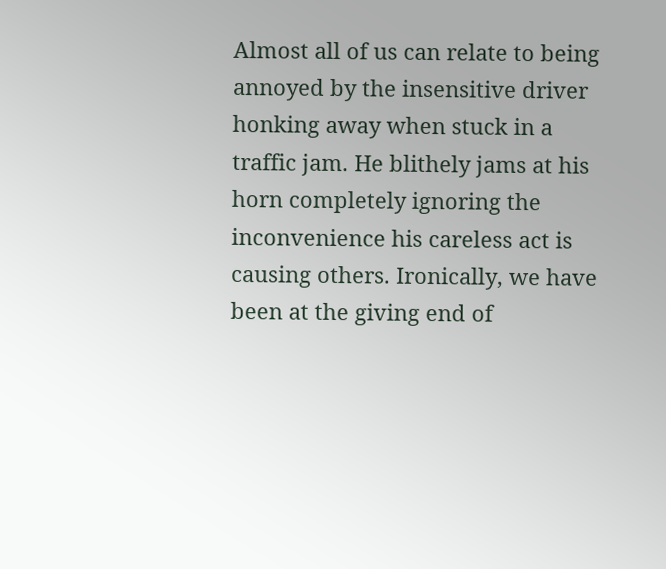Almost all of us can relate to being annoyed by the insensitive driver honking away when stuck in a traffic jam. He blithely jams at his horn completely ignoring the inconvenience his careless act is causing others. Ironically, we have been at the giving end of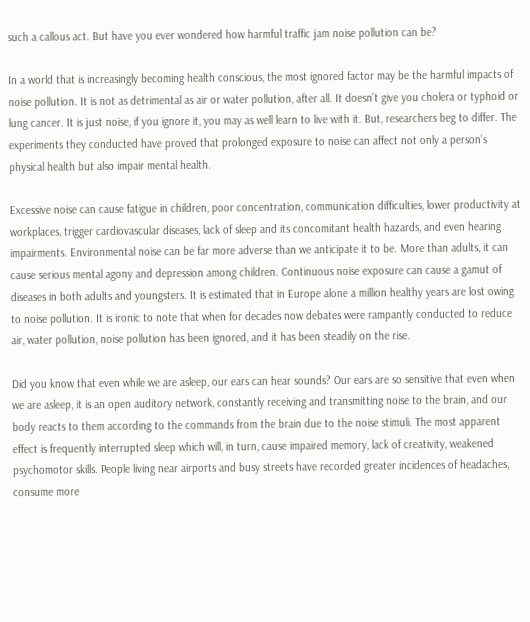such a callous act. But have you ever wondered how harmful traffic jam noise pollution can be?

In a world that is increasingly becoming health conscious, the most ignored factor may be the harmful impacts of noise pollution. It is not as detrimental as air or water pollution, after all. It doesn’t give you cholera or typhoid or lung cancer. It is just noise, if you ignore it, you may as well learn to live with it. But, researchers beg to differ. The experiments they conducted have proved that prolonged exposure to noise can affect not only a person’s physical health but also impair mental health.

Excessive noise can cause fatigue in children, poor concentration, communication difficulties, lower productivity at workplaces, trigger cardiovascular diseases, lack of sleep and its concomitant health hazards, and even hearing impairments. Environmental noise can be far more adverse than we anticipate it to be. More than adults, it can cause serious mental agony and depression among children. Continuous noise exposure can cause a gamut of diseases in both adults and youngsters. It is estimated that in Europe alone a million healthy years are lost owing to noise pollution. It is ironic to note that when for decades now debates were rampantly conducted to reduce air, water pollution, noise pollution has been ignored, and it has been steadily on the rise.

Did you know that even while we are asleep, our ears can hear sounds? Our ears are so sensitive that even when we are asleep, it is an open auditory network, constantly receiving and transmitting noise to the brain, and our body reacts to them according to the commands from the brain due to the noise stimuli. The most apparent effect is frequently interrupted sleep which will, in turn, cause impaired memory, lack of creativity, weakened psychomotor skills. People living near airports and busy streets have recorded greater incidences of headaches, consume more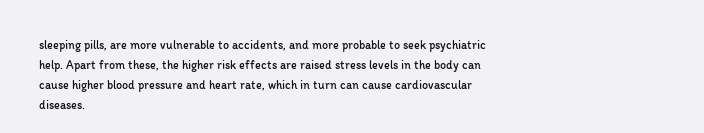sleeping pills, are more vulnerable to accidents, and more probable to seek psychiatric help. Apart from these, the higher risk effects are raised stress levels in the body can cause higher blood pressure and heart rate, which in turn can cause cardiovascular diseases.